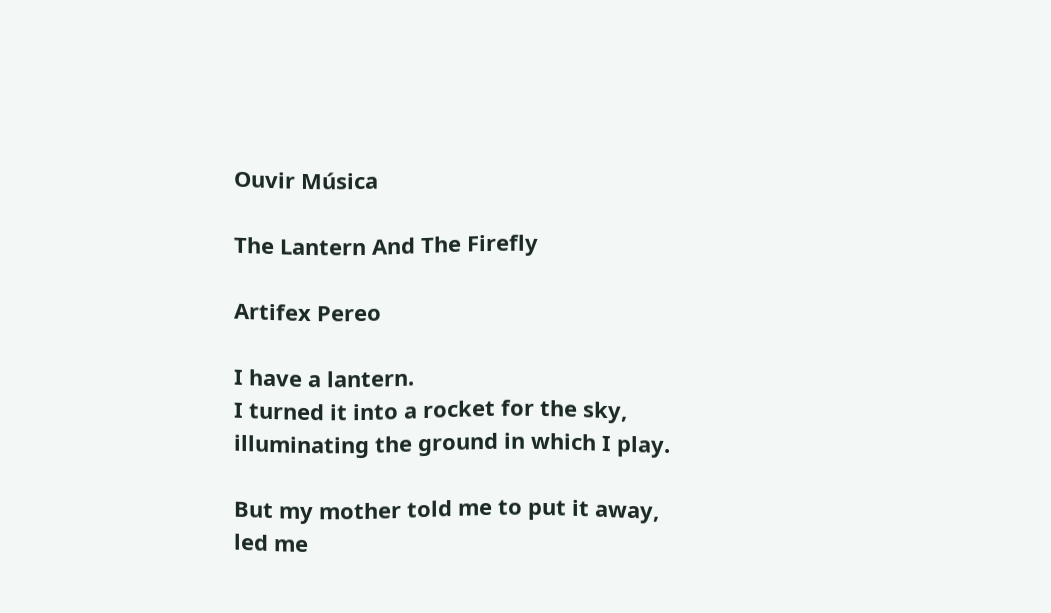Ouvir Música

The Lantern And The Firefly

Artifex Pereo

I have a lantern.
I turned it into a rocket for the sky,
illuminating the ground in which I play.

But my mother told me to put it away,
led me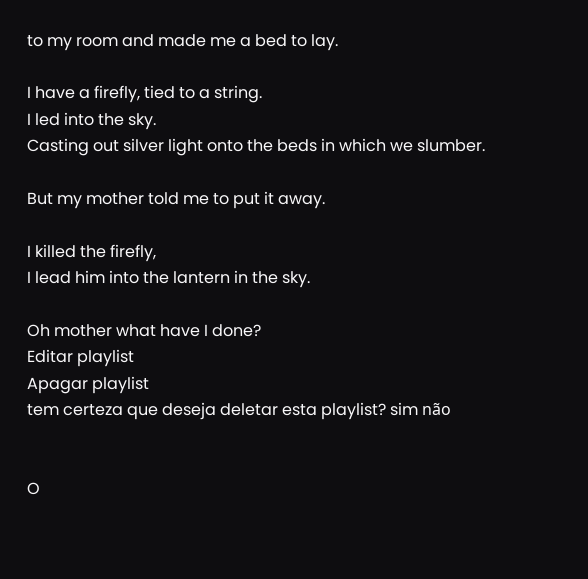to my room and made me a bed to lay.

I have a firefly, tied to a string.
I led into the sky.
Casting out silver light onto the beds in which we slumber.

But my mother told me to put it away.

I killed the firefly,
I lead him into the lantern in the sky.

Oh mother what have I done?
Editar playlist
Apagar playlist
tem certeza que deseja deletar esta playlist? sim não


O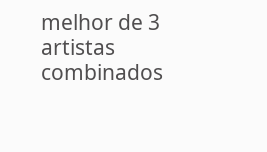melhor de 3 artistas combinados